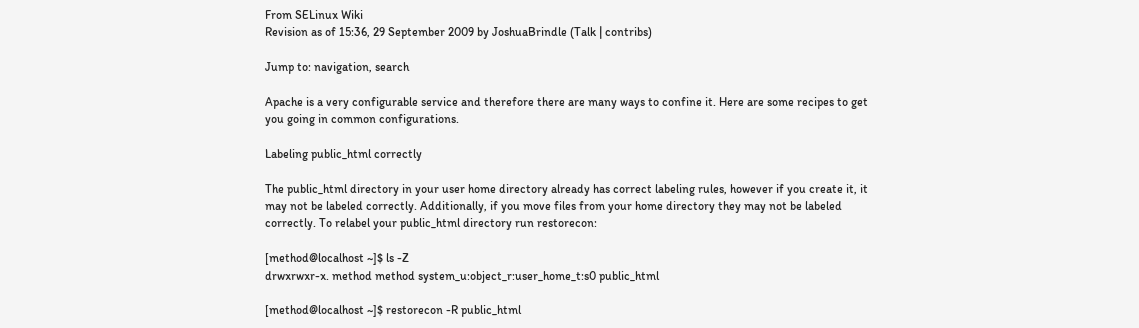From SELinux Wiki
Revision as of 15:36, 29 September 2009 by JoshuaBrindle (Talk | contribs)

Jump to: navigation, search

Apache is a very configurable service and therefore there are many ways to confine it. Here are some recipes to get you going in common configurations.

Labeling public_html correctly

The public_html directory in your user home directory already has correct labeling rules, however if you create it, it may not be labeled correctly. Additionally, if you move files from your home directory they may not be labeled correctly. To relabel your public_html directory run restorecon:

[method@localhost ~]$ ls -Z
drwxrwxr-x. method method system_u:object_r:user_home_t:s0 public_html

[method@localhost ~]$ restorecon -R public_html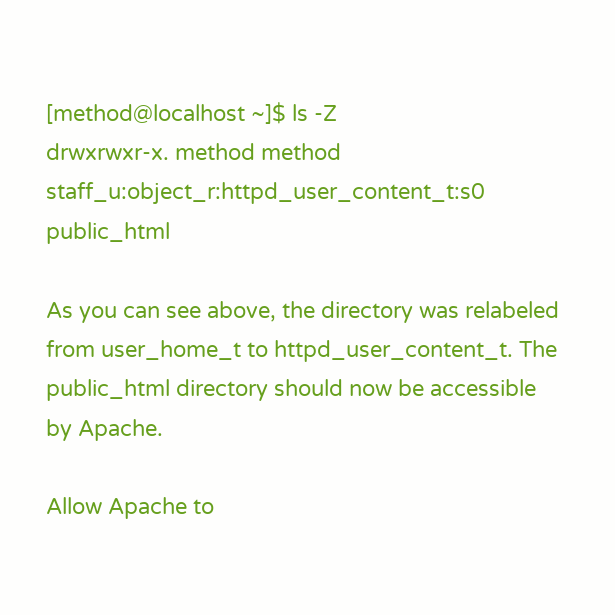[method@localhost ~]$ ls -Z
drwxrwxr-x. method method staff_u:object_r:httpd_user_content_t:s0 public_html

As you can see above, the directory was relabeled from user_home_t to httpd_user_content_t. The public_html directory should now be accessible by Apache.

Allow Apache to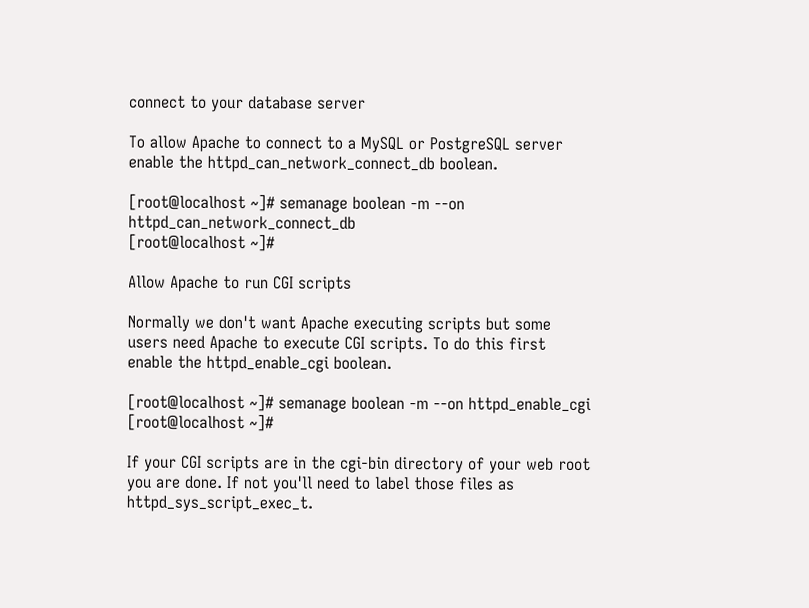connect to your database server

To allow Apache to connect to a MySQL or PostgreSQL server enable the httpd_can_network_connect_db boolean.

[root@localhost ~]# semanage boolean -m --on httpd_can_network_connect_db
[root@localhost ~]#

Allow Apache to run CGI scripts

Normally we don't want Apache executing scripts but some users need Apache to execute CGI scripts. To do this first enable the httpd_enable_cgi boolean.

[root@localhost ~]# semanage boolean -m --on httpd_enable_cgi
[root@localhost ~]#

If your CGI scripts are in the cgi-bin directory of your web root you are done. If not you'll need to label those files as httpd_sys_script_exec_t.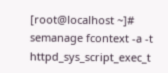[root@localhost ~]# semanage fcontext -a -t httpd_sys_script_exec_t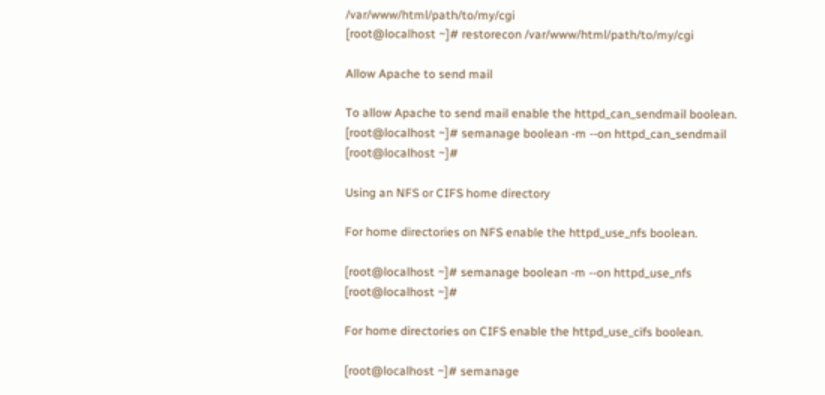/var/www/html/path/to/my/cgi
[root@localhost ~]# restorecon /var/www/html/path/to/my/cgi

Allow Apache to send mail

To allow Apache to send mail enable the httpd_can_sendmail boolean.
[root@localhost ~]# semanage boolean -m --on httpd_can_sendmail
[root@localhost ~]#

Using an NFS or CIFS home directory

For home directories on NFS enable the httpd_use_nfs boolean.

[root@localhost ~]# semanage boolean -m --on httpd_use_nfs
[root@localhost ~]#

For home directories on CIFS enable the httpd_use_cifs boolean.

[root@localhost ~]# semanage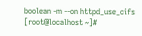boolean -m --on httpd_use_cifs
[root@localhost ~]#